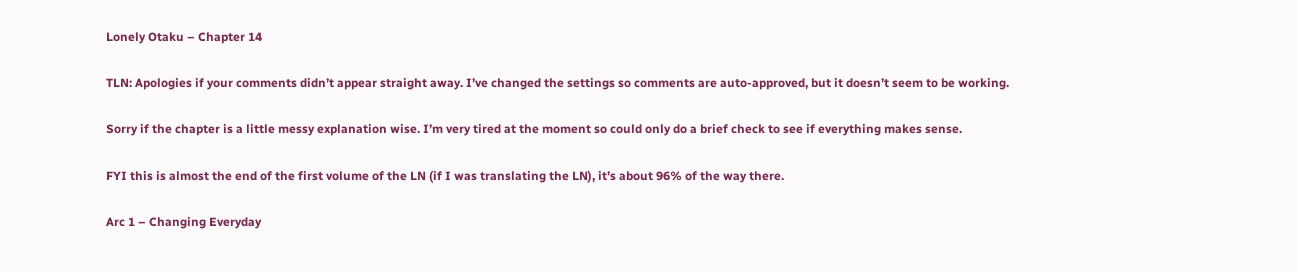Lonely Otaku – Chapter 14

TLN: Apologies if your comments didn’t appear straight away. I’ve changed the settings so comments are auto-approved, but it doesn’t seem to be working.

Sorry if the chapter is a little messy explanation wise. I’m very tired at the moment so could only do a brief check to see if everything makes sense.

FYI this is almost the end of the first volume of the LN (if I was translating the LN), it’s about 96% of the way there.

Arc 1 – Changing Everyday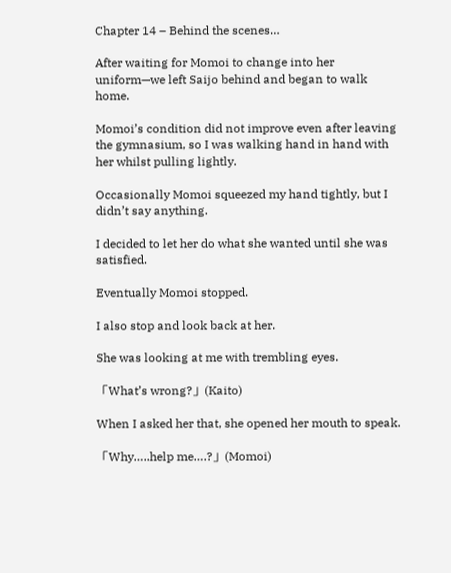Chapter 14 – Behind the scenes…

After waiting for Momoi to change into her uniform—we left Saijo behind and began to walk home.

Momoi’s condition did not improve even after leaving the gymnasium, so I was walking hand in hand with her whilst pulling lightly.

Occasionally Momoi squeezed my hand tightly, but I didn’t say anything.

I decided to let her do what she wanted until she was satisfied.

Eventually Momoi stopped.

I also stop and look back at her.

She was looking at me with trembling eyes.

「What’s wrong?」(Kaito)

When I asked her that, she opened her mouth to speak.

「Why…..help me….?」(Momoi)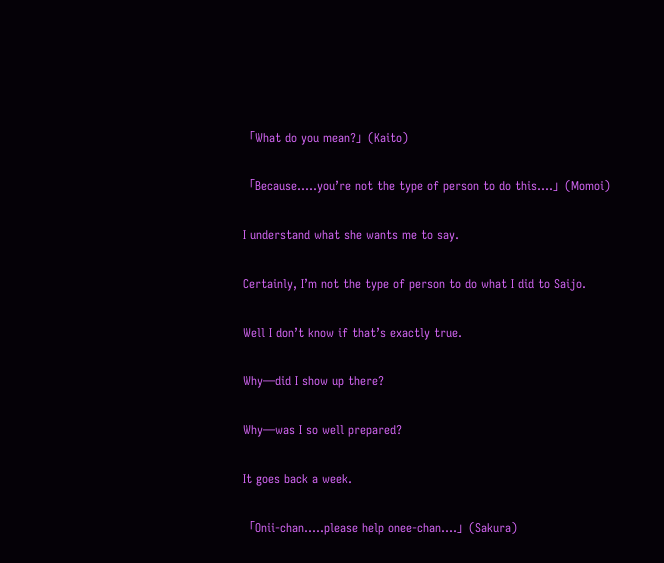「What do you mean?」(Kaito)

「Because…..you’re not the type of person to do this….」(Momoi)

I understand what she wants me to say.

Certainly, I’m not the type of person to do what I did to Saijo.

Well I don’t know if that’s exactly true.

Why—did I show up there?

Why—was I so well prepared?

It goes back a week.

「Onii-chan…..please help onee-chan….」(Sakura)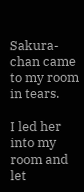Sakura-chan came to my room in tears.

I led her into my room and let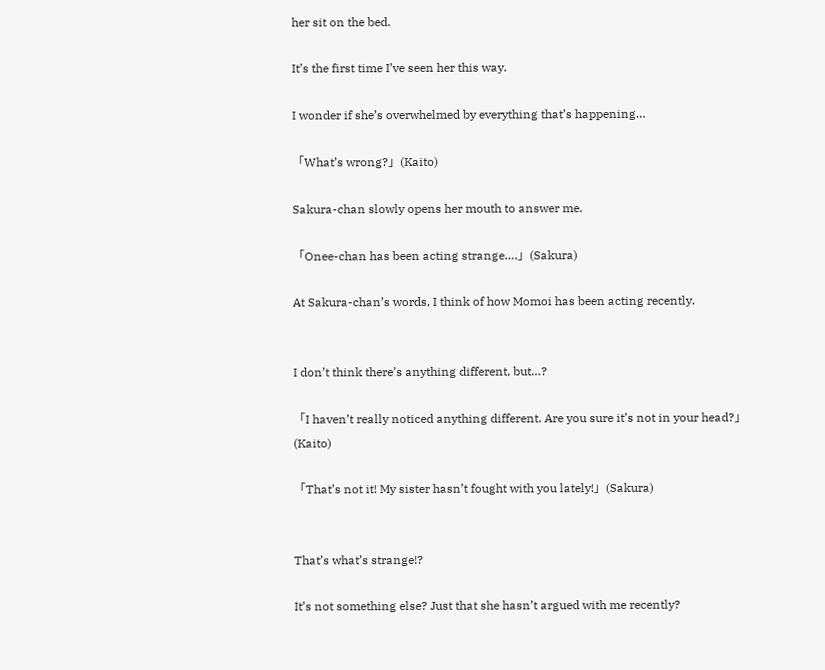her sit on the bed.

It’s the first time I’ve seen her this way.

I wonder if she’s overwhelmed by everything that’s happening…

「What’s wrong?」(Kaito)

Sakura-chan slowly opens her mouth to answer me.

「Onee-chan has been acting strange….」(Sakura)

At Sakura-chan’s words, I think of how Momoi has been acting recently.


I don’t think there’s anything different, but…?

「I haven’t really noticed anything different. Are you sure it’s not in your head?」(Kaito)

「That’s not it! My sister hasn’t fought with you lately!」(Sakura)


That’s what’s strange!?

It’s not something else? Just that she hasn’t argued with me recently?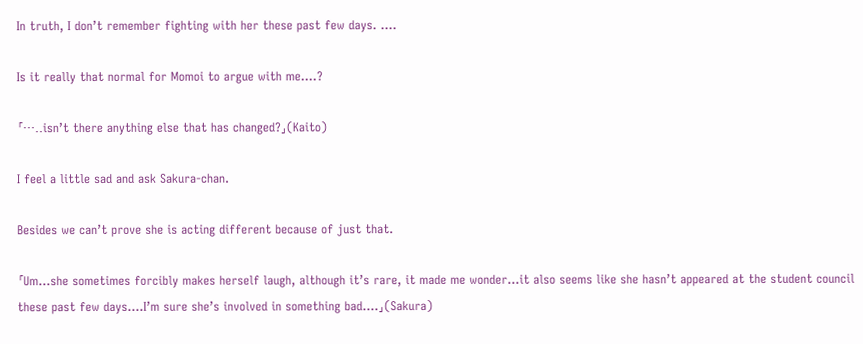In truth, I don’t remember fighting with her these past few days. ….

Is it really that normal for Momoi to argue with me….?

「…..isn’t there anything else that has changed?」(Kaito)

I feel a little sad and ask Sakura-chan.

Besides we can’t prove she is acting different because of just that.

「Um…she sometimes forcibly makes herself laugh, although it’s rare, it made me wonder…it also seems like she hasn’t appeared at the student council these past few days….I’m sure she’s involved in something bad….」(Sakura)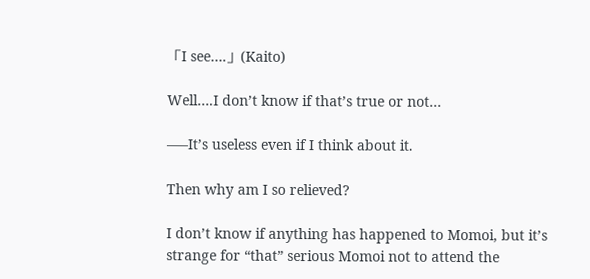「I see….」(Kaito)

Well….I don’t know if that’s true or not…

—–It’s useless even if I think about it.

Then why am I so relieved?

I don’t know if anything has happened to Momoi, but it’s strange for “that” serious Momoi not to attend the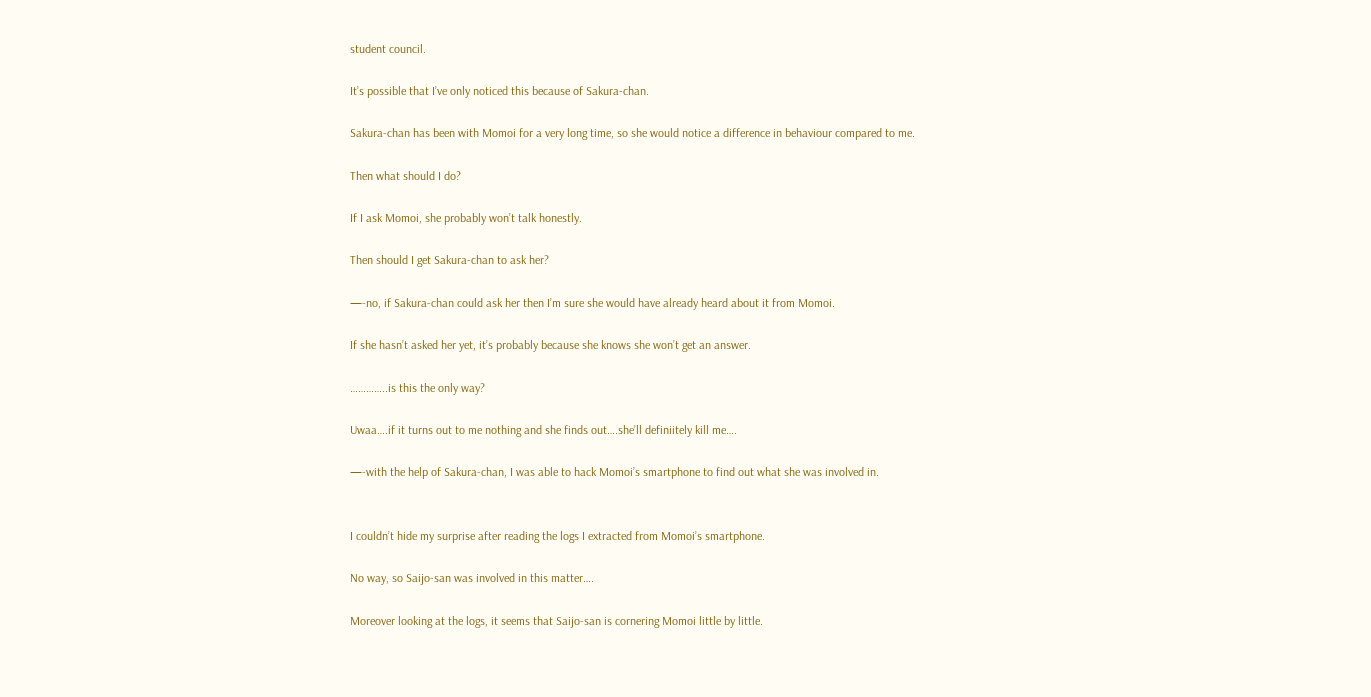student council.

It’s possible that I’ve only noticed this because of Sakura-chan.

Sakura-chan has been with Momoi for a very long time, so she would notice a difference in behaviour compared to me.

Then what should I do?

If I ask Momoi, she probably won’t talk honestly.

Then should I get Sakura-chan to ask her?

—-no, if Sakura-chan could ask her then I’m sure she would have already heard about it from Momoi.

If she hasn’t asked her yet, it’s probably because she knows she won’t get an answer.

…………..is this the only way?

Uwaa….if it turns out to me nothing and she finds out….she’ll definiitely kill me….

—-with the help of Sakura-chan, I was able to hack Momoi’s smartphone to find out what she was involved in.


I couldn’t hide my surprise after reading the logs I extracted from Momoi’s smartphone.

No way, so Saijo-san was involved in this matter….

Moreover looking at the logs, it seems that Saijo-san is cornering Momoi little by little.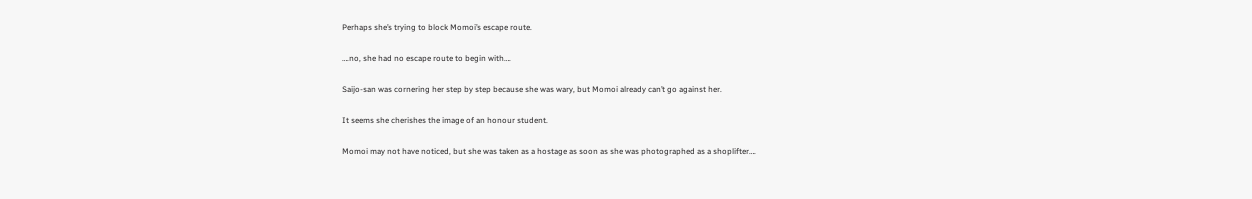Perhaps she’s trying to block Momoi’s escape route.

….no, she had no escape route to begin with….

Saijo-san was cornering her step by step because she was wary, but Momoi already can’t go against her.

It seems she cherishes the image of an honour student.

Momoi may not have noticed, but she was taken as a hostage as soon as she was photographed as a shoplifter….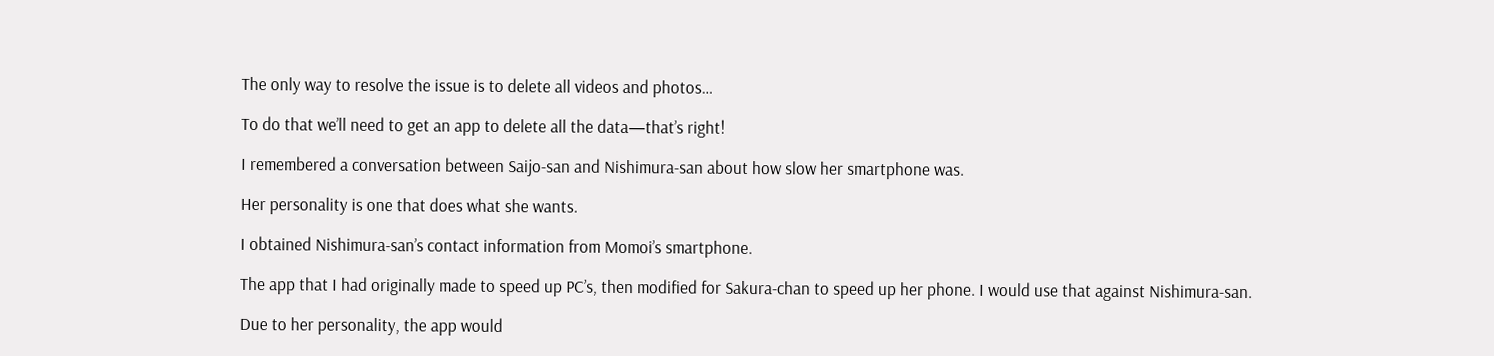The only way to resolve the issue is to delete all videos and photos…

To do that we’ll need to get an app to delete all the data—that’s right!

I remembered a conversation between Saijo-san and Nishimura-san about how slow her smartphone was.

Her personality is one that does what she wants.

I obtained Nishimura-san’s contact information from Momoi’s smartphone.

The app that I had originally made to speed up PC’s, then modified for Sakura-chan to speed up her phone. I would use that against Nishimura-san.

Due to her personality, the app would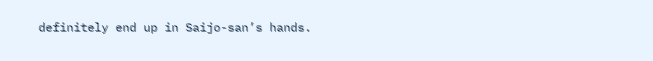definitely end up in Saijo-san’s hands.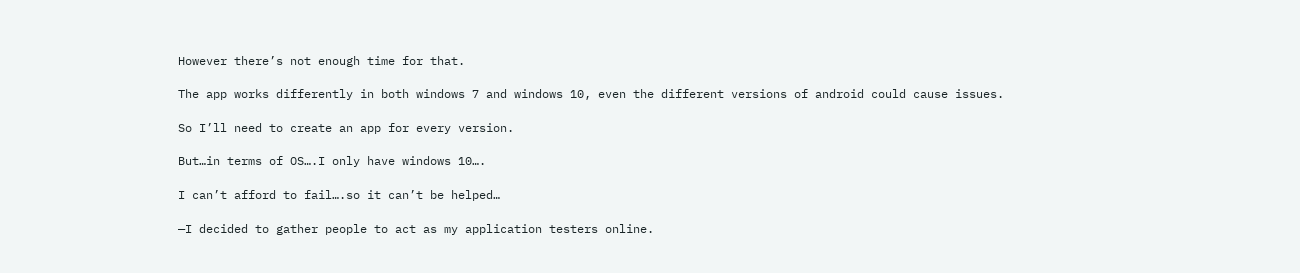However there’s not enough time for that.

The app works differently in both windows 7 and windows 10, even the different versions of android could cause issues.

So I’ll need to create an app for every version.

But…in terms of OS….I only have windows 10….

I can’t afford to fail….so it can’t be helped…

—I decided to gather people to act as my application testers online.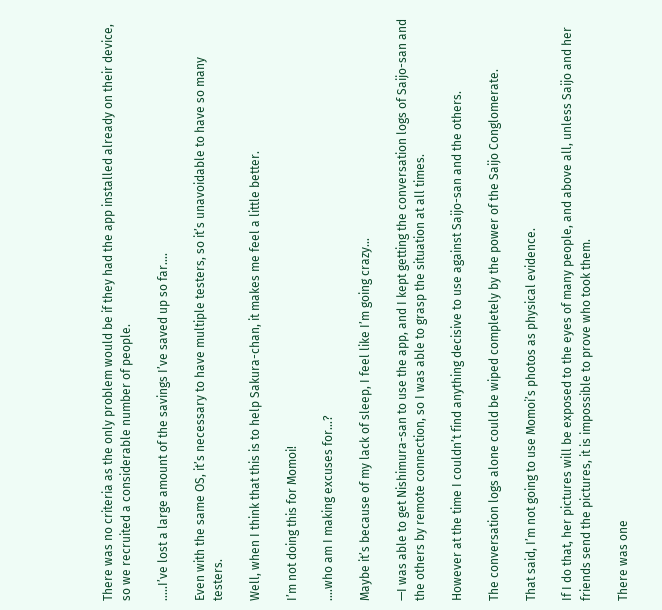There was no criteria as the only problem would be if they had the app installed already on their device, so we recruited a considerable number of people.

…..I’ve lost a large amount of the savings I’ve saved up so far….

Even with the same OS, it’s necessary to have multiple testers, so it’s unavoidable to have so many testers.

Well, when I think that this is to help Sakura-chan, it makes me feel a little better.

I’m not doing this for Momoi!

….who am I making excuses for…?

Maybe it’s because of my lack of sleep, I feel like I’m going crazy…

—I was able to get Nishimura-san to use the app, and I kept getting the conversation logs of Saijo-san and the others by remote connection, so I was able to grasp the situation at all times.

However at the time I couldn’t find anything decisive to use against Saijo-san and the others.

The conversation logs alone could be wiped completely by the power of the Saijo Conglomerate.

That said, I’m not going to use Momoi’s photos as physical evidence.

If I do that, her pictures will be exposed to the eyes of many people, and above all, unless Saijo and her friends send the pictures, it is impossible to prove who took them.

There was one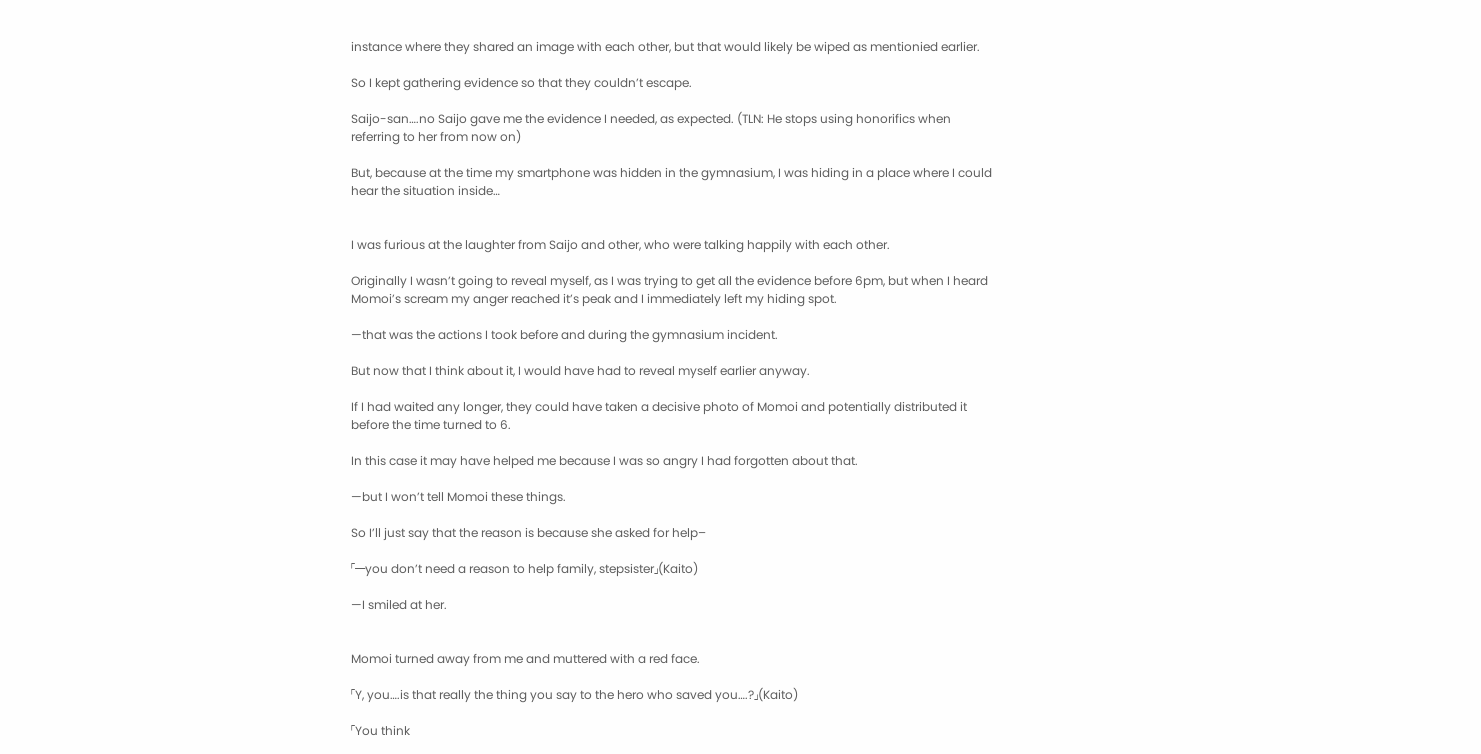instance where they shared an image with each other, but that would likely be wiped as mentionied earlier.

So I kept gathering evidence so that they couldn’t escape.

Saijo-san….no Saijo gave me the evidence I needed, as expected. (TLN: He stops using honorifics when referring to her from now on)

But, because at the time my smartphone was hidden in the gymnasium, I was hiding in a place where I could hear the situation inside…


I was furious at the laughter from Saijo and other, who were talking happily with each other.

Originally I wasn’t going to reveal myself, as I was trying to get all the evidence before 6pm, but when I heard Momoi’s scream my anger reached it’s peak and I immediately left my hiding spot.

—that was the actions I took before and during the gymnasium incident.

But now that I think about it, I would have had to reveal myself earlier anyway.

If I had waited any longer, they could have taken a decisive photo of Momoi and potentially distributed it before the time turned to 6.

In this case it may have helped me because I was so angry I had forgotten about that.

—but I won’t tell Momoi these things.

So I’ll just say that the reason is because she asked for help–

「—you don’t need a reason to help family, stepsister」(Kaito)

—I smiled at her.


Momoi turned away from me and muttered with a red face.

「Y, you….is that really the thing you say to the hero who saved you….?」(Kaito)

「You think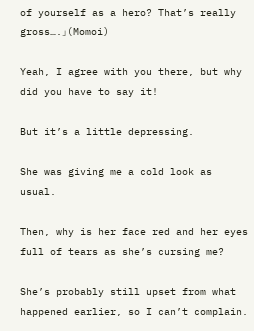of yourself as a hero? That’s really gross….」(Momoi)

Yeah, I agree with you there, but why did you have to say it!

But it’s a little depressing.

She was giving me a cold look as usual.

Then, why is her face red and her eyes full of tears as she’s cursing me?

She’s probably still upset from what happened earlier, so I can’t complain.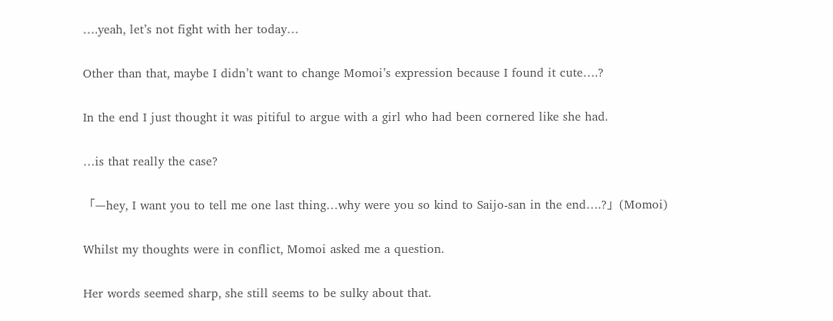….yeah, let’s not fight with her today…

Other than that, maybe I didn’t want to change Momoi’s expression because I found it cute….?

In the end I just thought it was pitiful to argue with a girl who had been cornered like she had.

…is that really the case?

「—hey, I want you to tell me one last thing…why were you so kind to Saijo-san in the end….?」(Momoi)

Whilst my thoughts were in conflict, Momoi asked me a question.

Her words seemed sharp, she still seems to be sulky about that.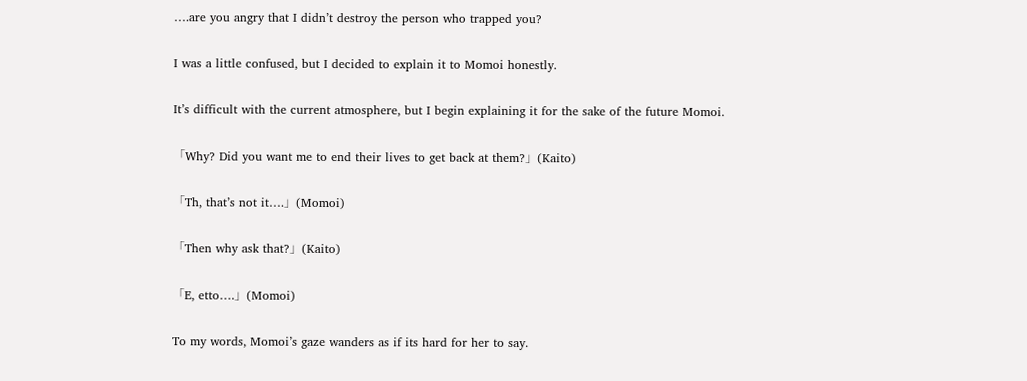….are you angry that I didn’t destroy the person who trapped you?

I was a little confused, but I decided to explain it to Momoi honestly.

It’s difficult with the current atmosphere, but I begin explaining it for the sake of the future Momoi.

「Why? Did you want me to end their lives to get back at them?」(Kaito)

「Th, that’s not it….」(Momoi)

「Then why ask that?」(Kaito)

「E, etto….」(Momoi)

To my words, Momoi’s gaze wanders as if its hard for her to say.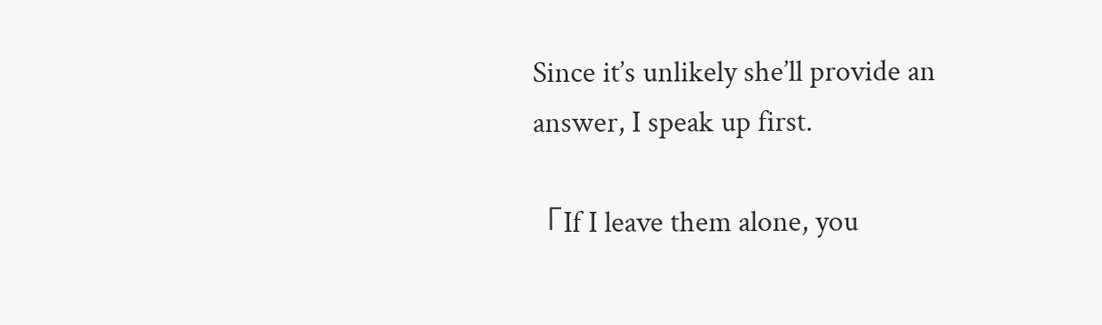Since it’s unlikely she’ll provide an answer, I speak up first.

「If I leave them alone, you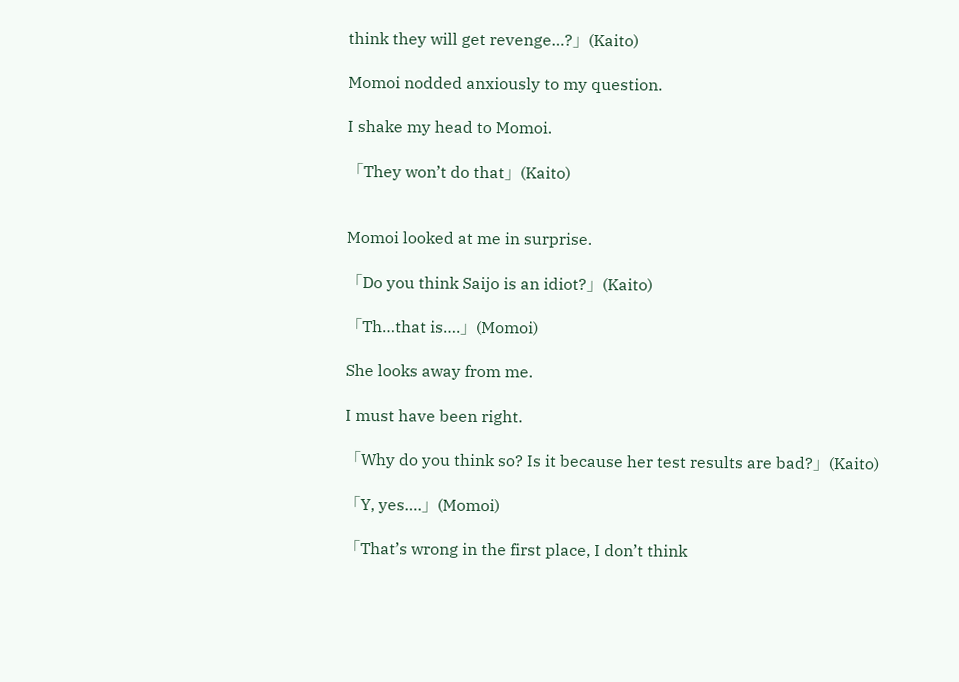think they will get revenge…?」(Kaito)

Momoi nodded anxiously to my question.

I shake my head to Momoi.

「They won’t do that」(Kaito)


Momoi looked at me in surprise.

「Do you think Saijo is an idiot?」(Kaito)

「Th…that is….」(Momoi)

She looks away from me.

I must have been right.

「Why do you think so? Is it because her test results are bad?」(Kaito)

「Y, yes….」(Momoi)

「That’s wrong in the first place, I don’t think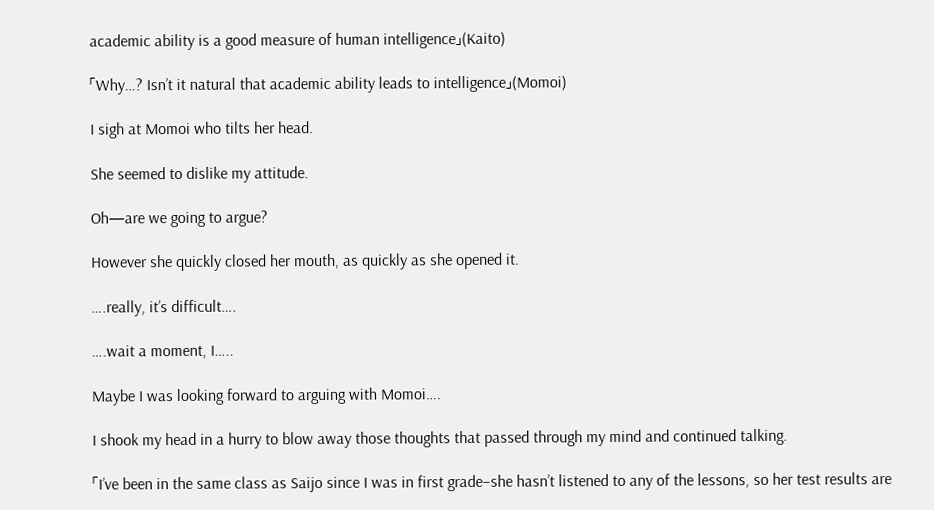academic ability is a good measure of human intelligence」(Kaito)

「Why…? Isn’t it natural that academic ability leads to intelligence」(Momoi)

I sigh at Momoi who tilts her head.

She seemed to dislike my attitude.

Oh—are we going to argue?

However she quickly closed her mouth, as quickly as she opened it.

….really, it’s difficult….

….wait a moment, I…..

Maybe I was looking forward to arguing with Momoi….

I shook my head in a hurry to blow away those thoughts that passed through my mind and continued talking.

「I’ve been in the same class as Saijo since I was in first grade–she hasn’t listened to any of the lessons, so her test results are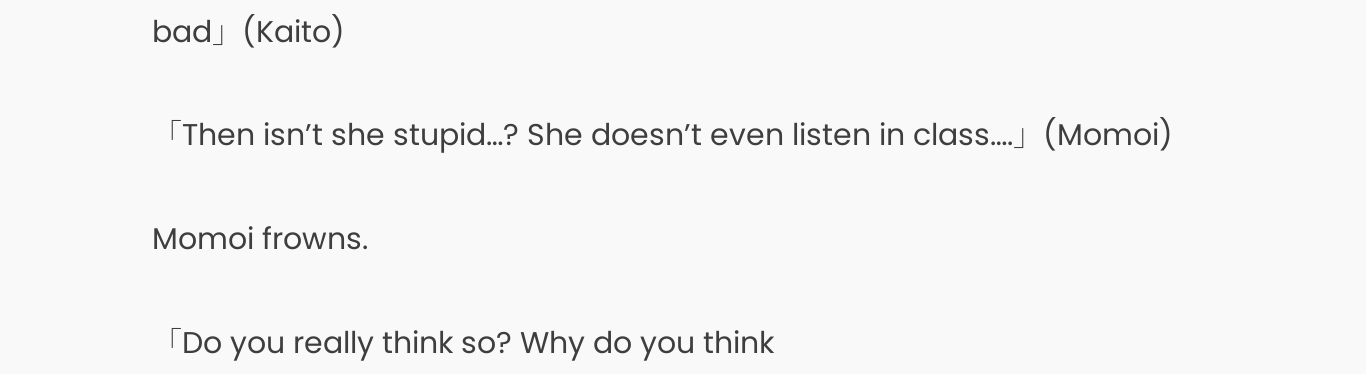bad」(Kaito)

「Then isn’t she stupid…? She doesn’t even listen in class….」(Momoi)

Momoi frowns.

「Do you really think so? Why do you think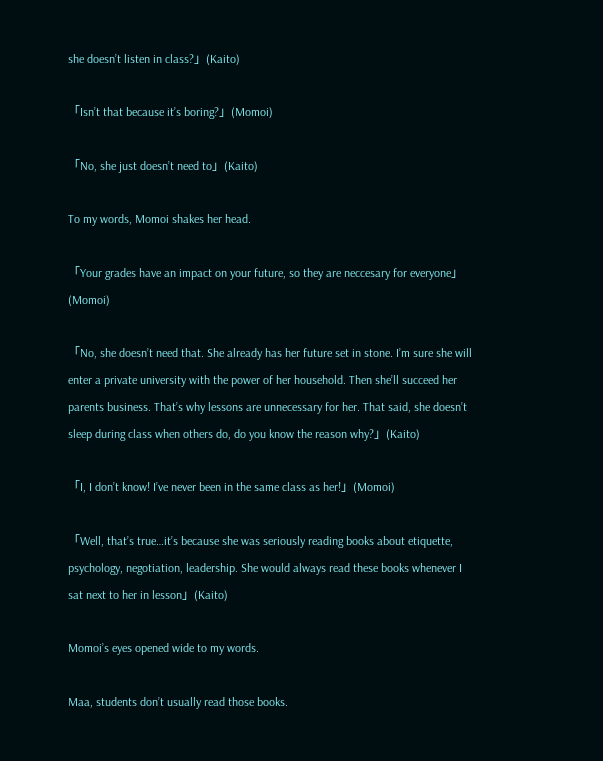she doesn’t listen in class?」(Kaito)

「Isn’t that because it’s boring?」(Momoi)

「No, she just doesn’t need to」(Kaito)

To my words, Momoi shakes her head.

「Your grades have an impact on your future, so they are neccesary for everyone」(Momoi)

「No, she doesn’t need that. She already has her future set in stone. I’m sure she will enter a private university with the power of her household. Then she’ll succeed her parents business. That’s why lessons are unnecessary for her. That said, she doesn’t sleep during class when others do, do you know the reason why?」(Kaito)

「I, I don’t know! I’ve never been in the same class as her!」(Momoi)

「Well, that’s true…it’s because she was seriously reading books about etiquette, psychology, negotiation, leadership. She would always read these books whenever I sat next to her in lesson」(Kaito)

Momoi’s eyes opened wide to my words.

Maa, students don’t usually read those books.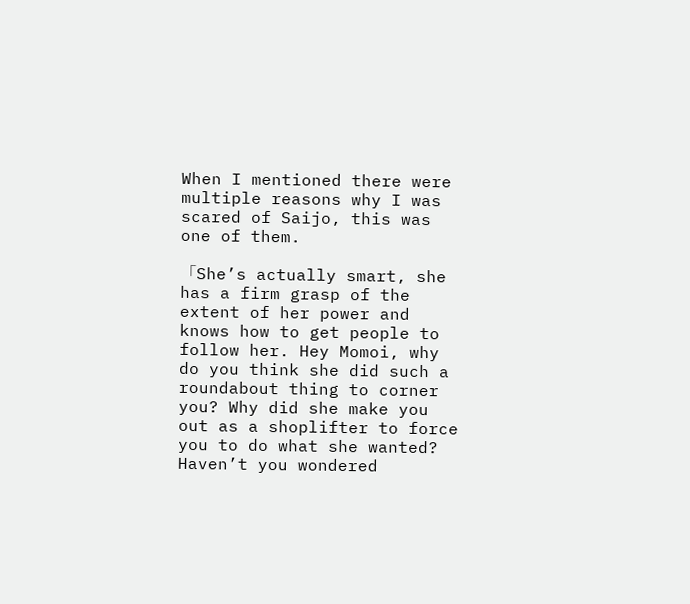When I mentioned there were multiple reasons why I was scared of Saijo, this was one of them.

「She’s actually smart, she has a firm grasp of the extent of her power and knows how to get people to follow her. Hey Momoi, why do you think she did such a roundabout thing to corner you? Why did she make you out as a shoplifter to force you to do what she wanted? Haven’t you wondered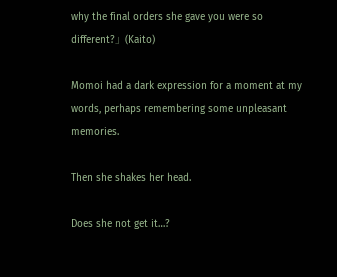why the final orders she gave you were so different?」(Kaito)

Momoi had a dark expression for a moment at my words, perhaps remembering some unpleasant memories.

Then she shakes her head.

Does she not get it…?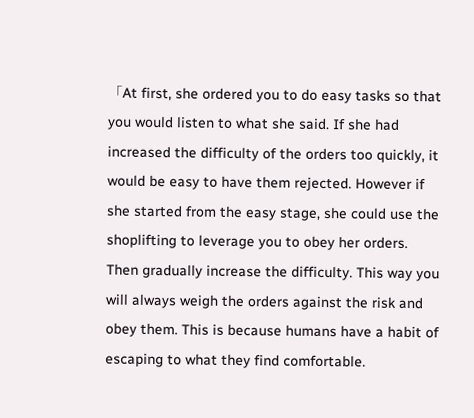「At first, she ordered you to do easy tasks so that you would listen to what she said. If she had increased the difficulty of the orders too quickly, it would be easy to have them rejected. However if she started from the easy stage, she could use the shoplifting to leverage you to obey her orders. Then gradually increase the difficulty. This way you will always weigh the orders against the risk and obey them. This is because humans have a habit of escaping to what they find comfortable.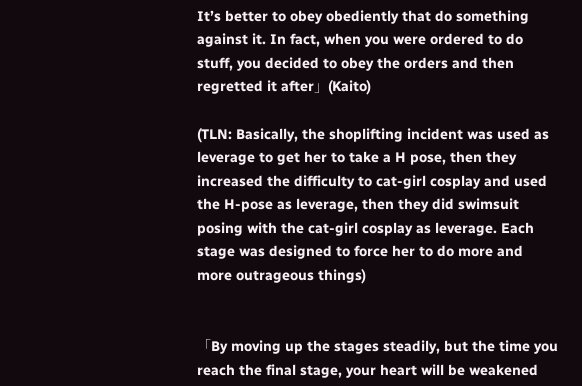It’s better to obey obediently that do something against it. In fact, when you were ordered to do stuff, you decided to obey the orders and then regretted it after」(Kaito)

(TLN: Basically, the shoplifting incident was used as leverage to get her to take a H pose, then they increased the difficulty to cat-girl cosplay and used the H-pose as leverage, then they did swimsuit posing with the cat-girl cosplay as leverage. Each stage was designed to force her to do more and more outrageous things)


「By moving up the stages steadily, but the time you reach the final stage, your heart will be weakened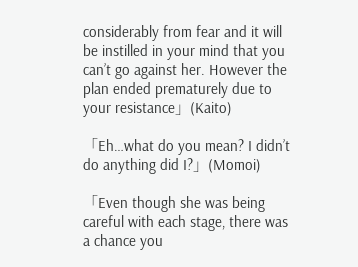considerably from fear and it will be instilled in your mind that you can’t go against her. However the plan ended prematurely due to your resistance」(Kaito)

「Eh…what do you mean? I didn’t do anything did I?」(Momoi)

「Even though she was being careful with each stage, there was a chance you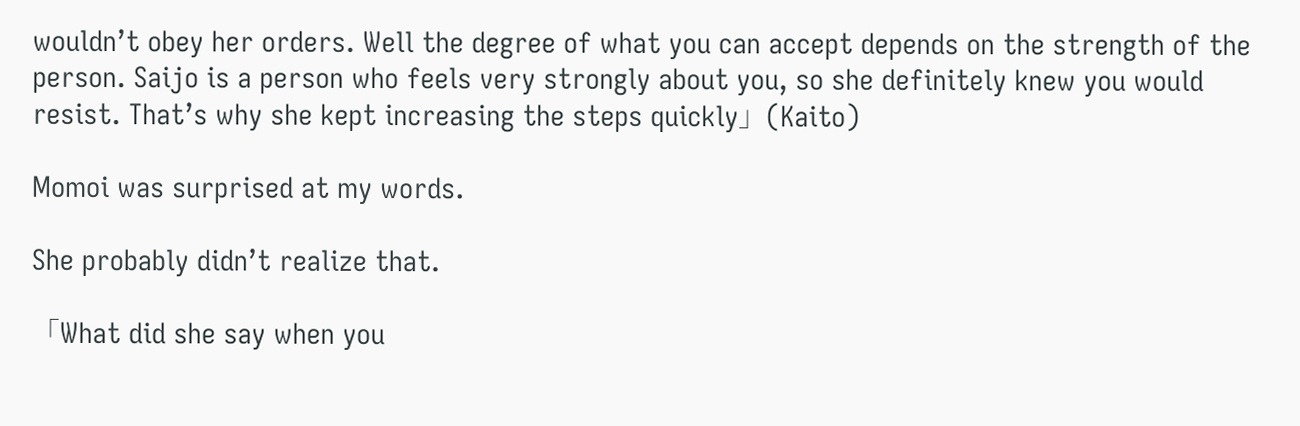wouldn’t obey her orders. Well the degree of what you can accept depends on the strength of the person. Saijo is a person who feels very strongly about you, so she definitely knew you would resist. That’s why she kept increasing the steps quickly」(Kaito)

Momoi was surprised at my words.

She probably didn’t realize that.

「What did she say when you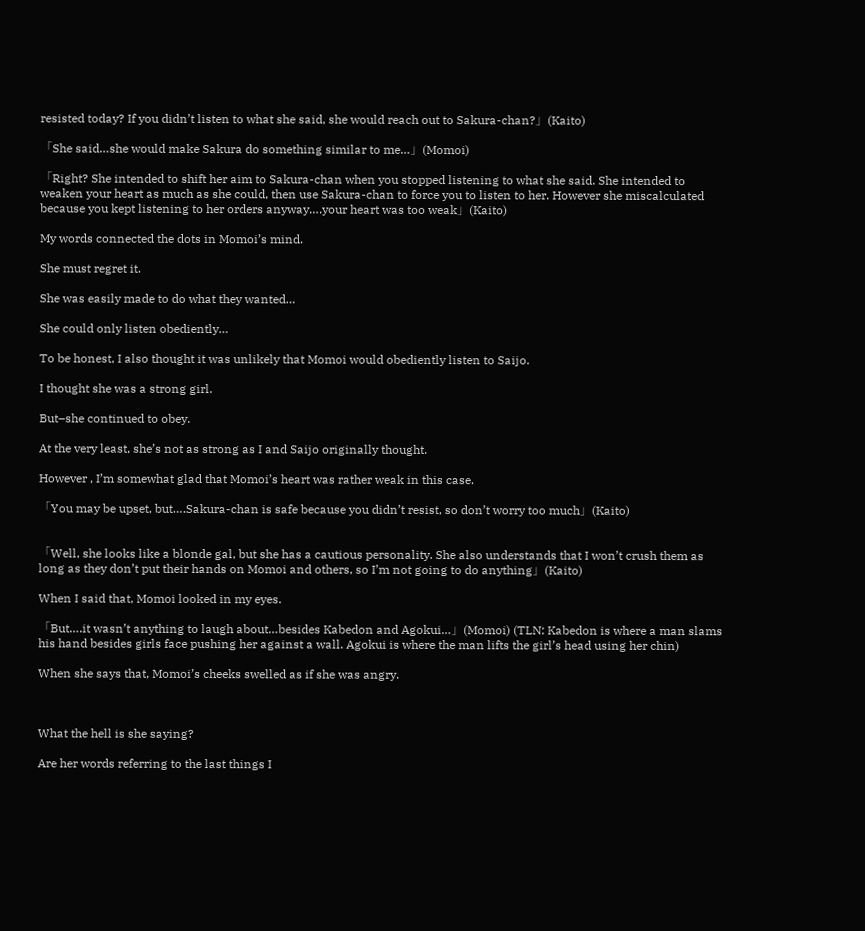resisted today? If you didn’t listen to what she said, she would reach out to Sakura-chan?」(Kaito)

「She said…she would make Sakura do something similar to me…」(Momoi)

「Right? She intended to shift her aim to Sakura-chan when you stopped listening to what she said. She intended to weaken your heart as much as she could, then use Sakura-chan to force you to listen to her. However she miscalculated because you kept listening to her orders anyway….your heart was too weak」(Kaito)

My words connected the dots in Momoi’s mind.

She must regret it.

She was easily made to do what they wanted…

She could only listen obediently…

To be honest, I also thought it was unlikely that Momoi would obediently listen to Saijo.

I thought she was a strong girl.

But–she continued to obey.

At the very least, she’s not as strong as I and Saijo originally thought.

However , I’m somewhat glad that Momoi’s heart was rather weak in this case.

「You may be upset, but….Sakura-chan is safe because you didn’t resist, so don’t worry too much」(Kaito)


「Well, she looks like a blonde gal, but she has a cautious personality. She also understands that I won’t crush them as long as they don’t put their hands on Momoi and others, so I’m not going to do anything」(Kaito)

When I said that, Momoi looked in my eyes.

「But….it wasn’t anything to laugh about…besides Kabedon and Agokui…」(Momoi) (TLN: Kabedon is where a man slams his hand besides girls face pushing her against a wall. Agokui is where the man lifts the girl’s head using her chin)

When she says that, Momoi’s cheeks swelled as if she was angry.



What the hell is she saying?

Are her words referring to the last things I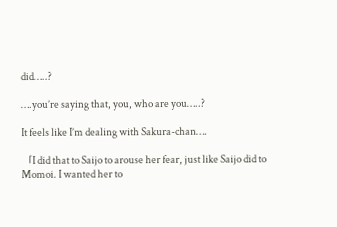did…..?

….you’re saying that, you, who are you…..?

It feels like I’m dealing with Sakura-chan….

「I did that to Saijo to arouse her fear, just like Saijo did to Momoi. I wanted her to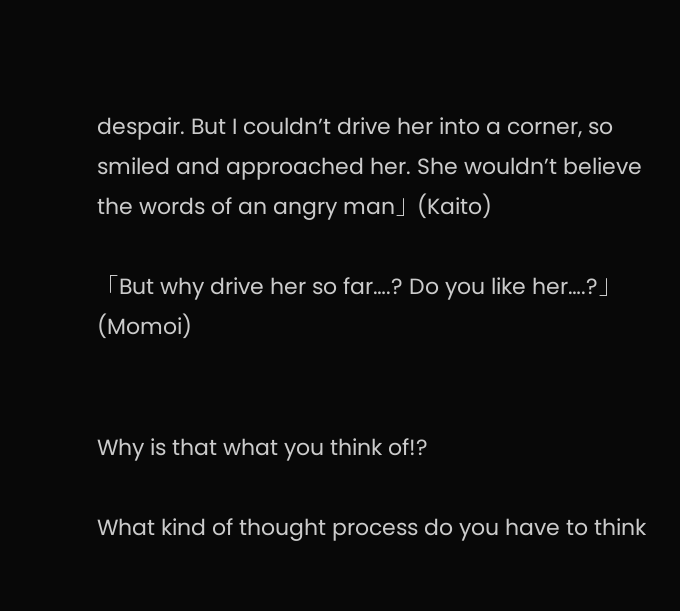despair. But I couldn’t drive her into a corner, so smiled and approached her. She wouldn’t believe the words of an angry man」(Kaito)

「But why drive her so far….? Do you like her….?」(Momoi)


Why is that what you think of!?

What kind of thought process do you have to think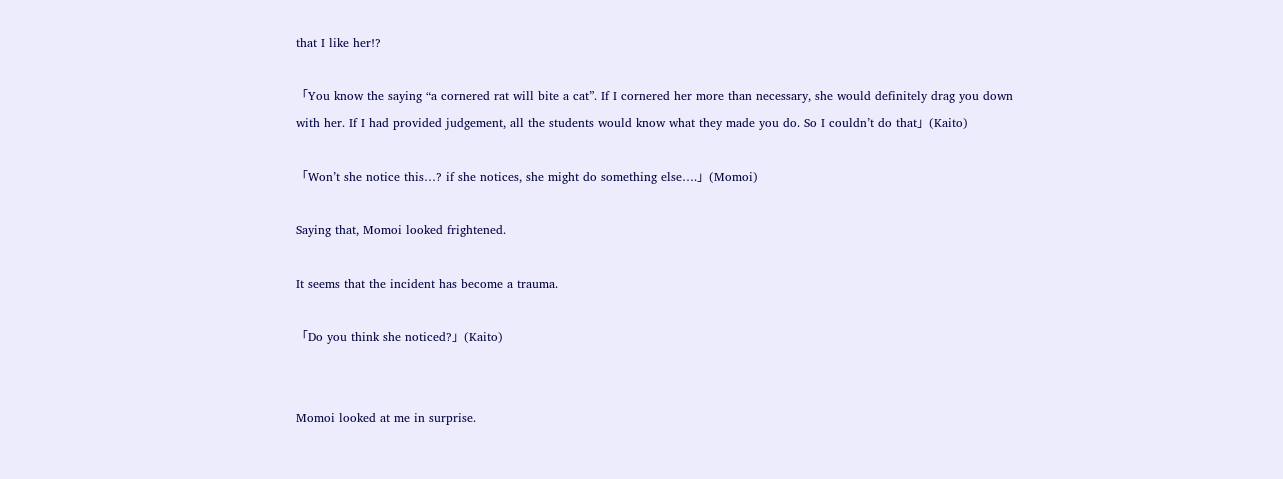that I like her!?

「You know the saying “a cornered rat will bite a cat”. If I cornered her more than necessary, she would definitely drag you down with her. If I had provided judgement, all the students would know what they made you do. So I couldn’t do that」(Kaito)

「Won’t she notice this…? if she notices, she might do something else….」(Momoi)

Saying that, Momoi looked frightened.

It seems that the incident has become a trauma.

「Do you think she noticed?」(Kaito)


Momoi looked at me in surprise.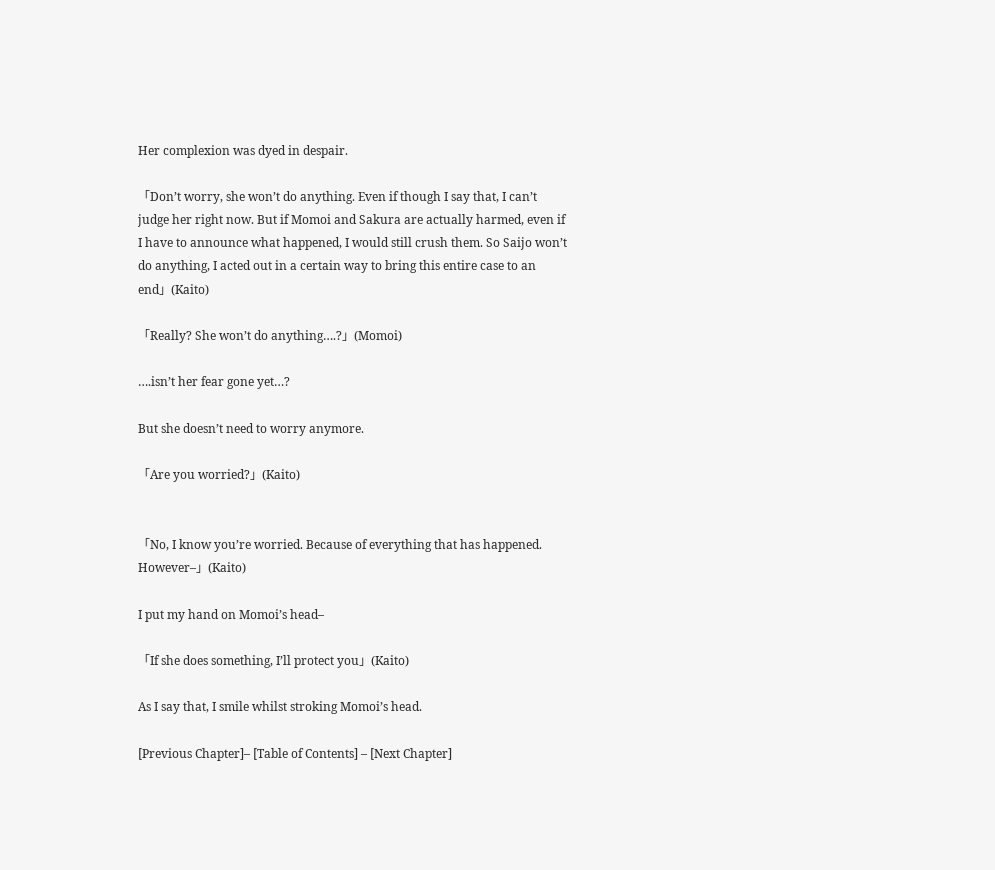Her complexion was dyed in despair.

「Don’t worry, she won’t do anything. Even if though I say that, I can’t judge her right now. But if Momoi and Sakura are actually harmed, even if I have to announce what happened, I would still crush them. So Saijo won’t do anything, I acted out in a certain way to bring this entire case to an end」(Kaito)

「Really? She won’t do anything….?」(Momoi)

….isn’t her fear gone yet…?

But she doesn’t need to worry anymore.

「Are you worried?」(Kaito)


「No, I know you’re worried. Because of everything that has happened. However–」(Kaito)

I put my hand on Momoi’s head–

「If she does something, I’ll protect you」(Kaito)

As I say that, I smile whilst stroking Momoi’s head.

[Previous Chapter]– [Table of Contents] – [Next Chapter]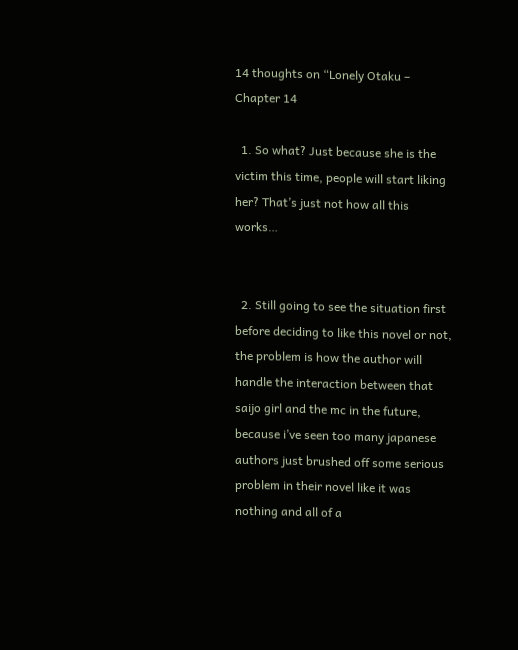14 thoughts on “Lonely Otaku – Chapter 14

  1. So what? Just because she is the victim this time, people will start liking her? That’s just not how all this works…


  2. Still going to see the situation first before deciding to like this novel or not, the problem is how the author will handle the interaction between that saijo girl and the mc in the future, because i’ve seen too many japanese authors just brushed off some serious problem in their novel like it was nothing and all of a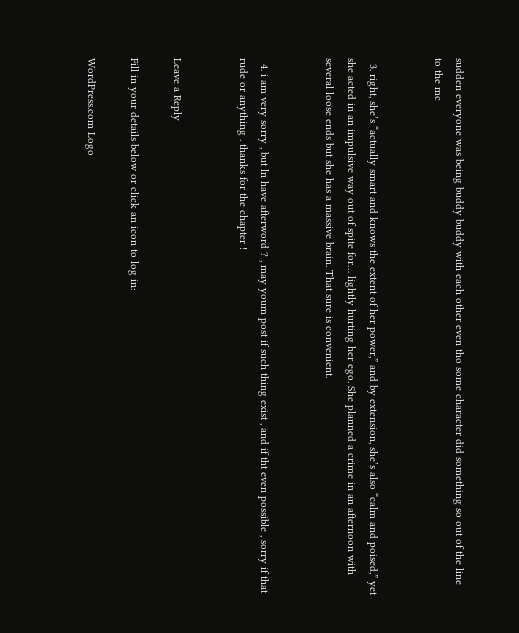sudden everyone was being buddy buddy with each other even tho some character did something so out of the line to the mc


  3. right, she’s “actually smart and knows the extent of her power,” and by extension, she’s also “calm and poised,” yet she acted in an impulsive way out of spite for… lightly hurting her ego. She planned a crime in an afternoon with several loose ends but she has a massive brain. That sure is convenient.


  4. i am very sorry , but ln have afterword ? , may youm post if such thing exist , and if tht even possible , sorry if that rude or anything . thanks for the chapter !


Leave a Reply

Fill in your details below or click an icon to log in:

WordPress.com Logo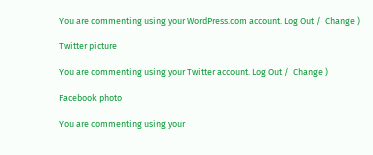You are commenting using your WordPress.com account. Log Out /  Change )

Twitter picture

You are commenting using your Twitter account. Log Out /  Change )

Facebook photo

You are commenting using your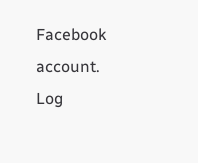Facebook account. Log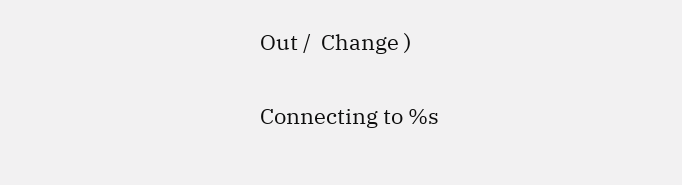Out /  Change )

Connecting to %s